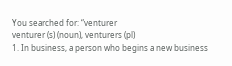You searched for: “venturer
venturer (s) (noun), venturers (pl)
1. In business, a person who begins a new business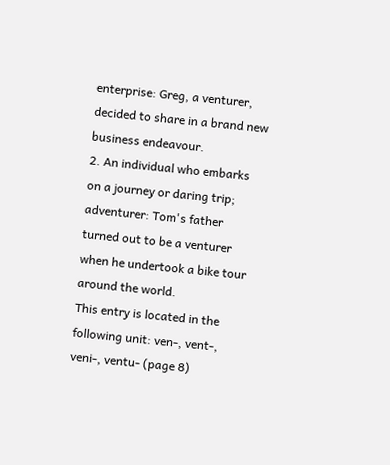enterprise: Greg, a venturer, decided to share in a brand new business endeavour.
2. An individual who embarks on a journey or daring trip; adventurer: Tom's father turned out to be a venturer when he undertook a bike tour around the world.
This entry is located in the following unit: ven-, vent-, veni-, ventu- (page 8)